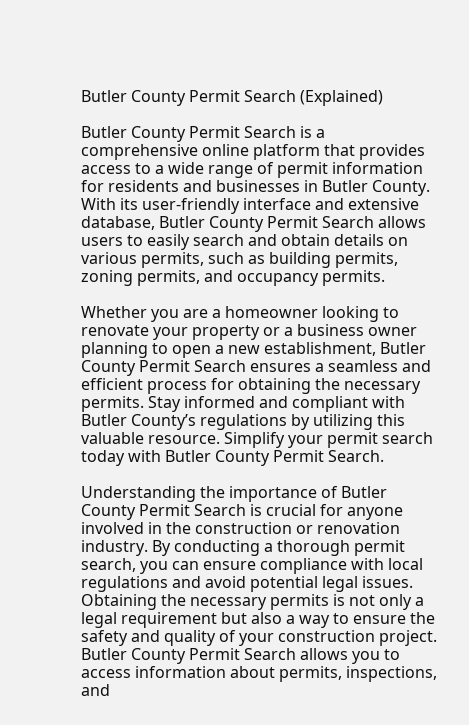Butler County Permit Search (Explained)

Butler County Permit Search is a comprehensive online platform that provides access to a wide range of permit information for residents and businesses in Butler County. With its user-friendly interface and extensive database, Butler County Permit Search allows users to easily search and obtain details on various permits, such as building permits, zoning permits, and occupancy permits.

Whether you are a homeowner looking to renovate your property or a business owner planning to open a new establishment, Butler County Permit Search ensures a seamless and efficient process for obtaining the necessary permits. Stay informed and compliant with Butler County’s regulations by utilizing this valuable resource. Simplify your permit search today with Butler County Permit Search.

Understanding the importance of Butler County Permit Search is crucial for anyone involved in the construction or renovation industry. By conducting a thorough permit search, you can ensure compliance with local regulations and avoid potential legal issues. Obtaining the necessary permits is not only a legal requirement but also a way to ensure the safety and quality of your construction project. Butler County Permit Search allows you to access information about permits, inspections, and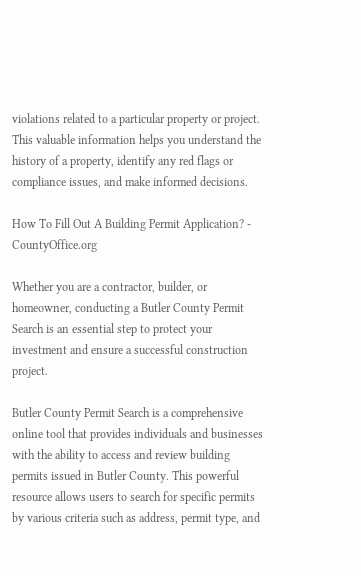violations related to a particular property or project. This valuable information helps you understand the history of a property, identify any red flags or compliance issues, and make informed decisions.

How To Fill Out A Building Permit Application? - CountyOffice.org

Whether you are a contractor, builder, or homeowner, conducting a Butler County Permit Search is an essential step to protect your investment and ensure a successful construction project.

Butler County Permit Search is a comprehensive online tool that provides individuals and businesses with the ability to access and review building permits issued in Butler County. This powerful resource allows users to search for specific permits by various criteria such as address, permit type, and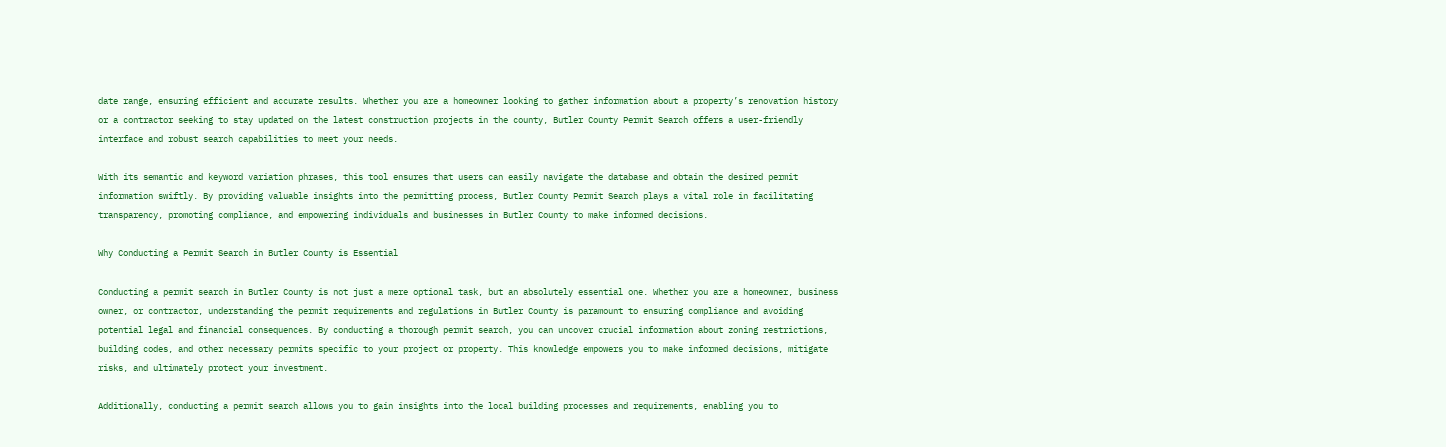date range, ensuring efficient and accurate results. Whether you are a homeowner looking to gather information about a property’s renovation history or a contractor seeking to stay updated on the latest construction projects in the county, Butler County Permit Search offers a user-friendly interface and robust search capabilities to meet your needs.

With its semantic and keyword variation phrases, this tool ensures that users can easily navigate the database and obtain the desired permit information swiftly. By providing valuable insights into the permitting process, Butler County Permit Search plays a vital role in facilitating transparency, promoting compliance, and empowering individuals and businesses in Butler County to make informed decisions.

Why Conducting a Permit Search in Butler County is Essential

Conducting a permit search in Butler County is not just a mere optional task, but an absolutely essential one. Whether you are a homeowner, business owner, or contractor, understanding the permit requirements and regulations in Butler County is paramount to ensuring compliance and avoiding potential legal and financial consequences. By conducting a thorough permit search, you can uncover crucial information about zoning restrictions, building codes, and other necessary permits specific to your project or property. This knowledge empowers you to make informed decisions, mitigate risks, and ultimately protect your investment.

Additionally, conducting a permit search allows you to gain insights into the local building processes and requirements, enabling you to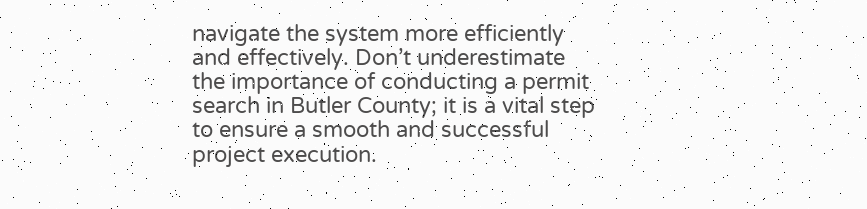navigate the system more efficiently and effectively. Don’t underestimate the importance of conducting a permit search in Butler County; it is a vital step to ensure a smooth and successful project execution.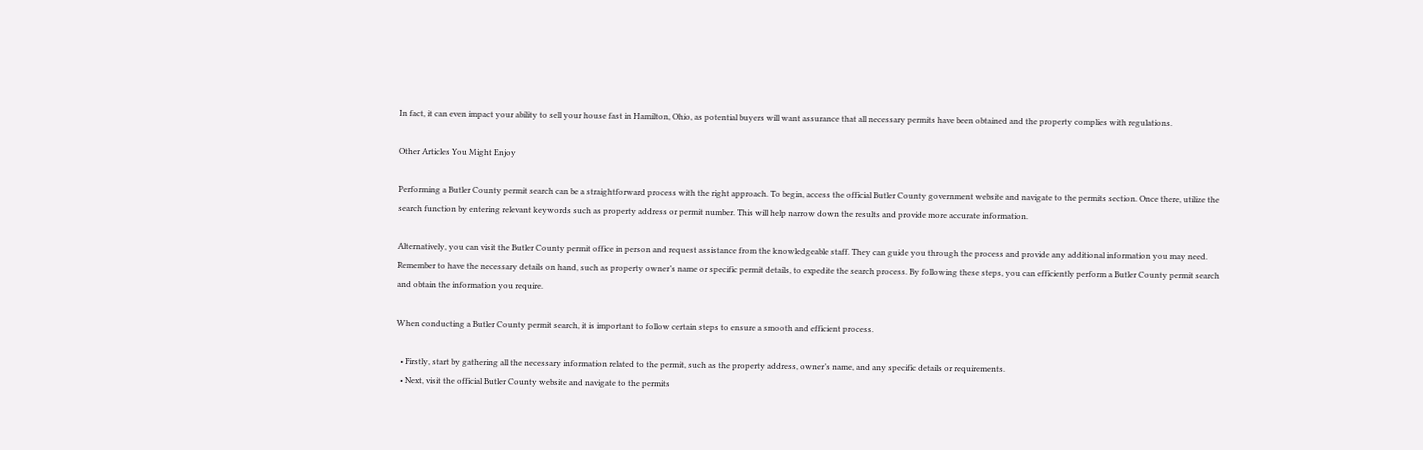In fact, it can even impact your ability to sell your house fast in Hamilton, Ohio, as potential buyers will want assurance that all necessary permits have been obtained and the property complies with regulations.

Other Articles You Might Enjoy

Performing a Butler County permit search can be a straightforward process with the right approach. To begin, access the official Butler County government website and navigate to the permits section. Once there, utilize the search function by entering relevant keywords such as property address or permit number. This will help narrow down the results and provide more accurate information.

Alternatively, you can visit the Butler County permit office in person and request assistance from the knowledgeable staff. They can guide you through the process and provide any additional information you may need. Remember to have the necessary details on hand, such as property owner’s name or specific permit details, to expedite the search process. By following these steps, you can efficiently perform a Butler County permit search and obtain the information you require.

When conducting a Butler County permit search, it is important to follow certain steps to ensure a smooth and efficient process.

  • Firstly, start by gathering all the necessary information related to the permit, such as the property address, owner’s name, and any specific details or requirements.
  • Next, visit the official Butler County website and navigate to the permits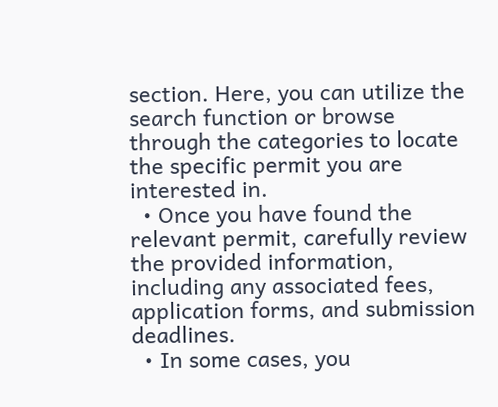section. Here, you can utilize the search function or browse through the categories to locate the specific permit you are interested in.
  • Once you have found the relevant permit, carefully review the provided information, including any associated fees, application forms, and submission deadlines.
  • In some cases, you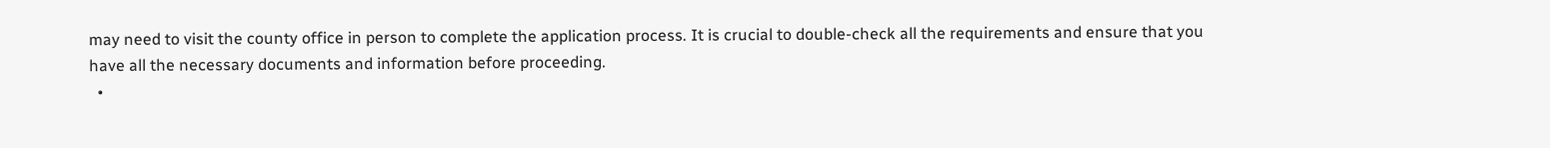may need to visit the county office in person to complete the application process. It is crucial to double-check all the requirements and ensure that you have all the necessary documents and information before proceeding.
  •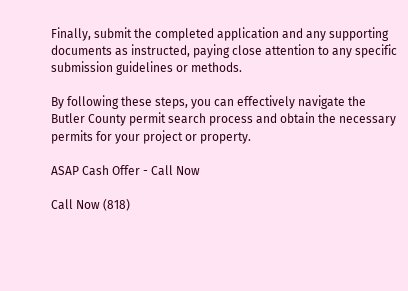Finally, submit the completed application and any supporting documents as instructed, paying close attention to any specific submission guidelines or methods.

By following these steps, you can effectively navigate the Butler County permit search process and obtain the necessary permits for your project or property.

ASAP Cash Offer - Call Now

Call Now (818)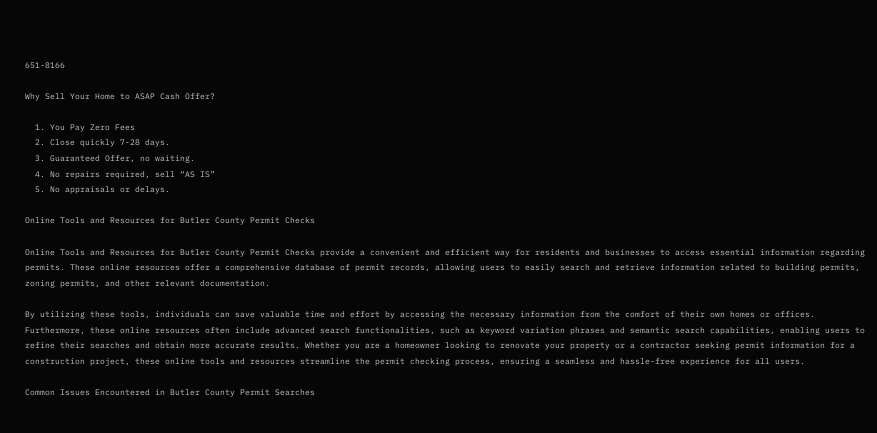651-8166

Why Sell Your Home to ASAP Cash Offer?

  1. You Pay Zero Fees
  2. Close quickly 7-28 days.
  3. Guaranteed Offer, no waiting.
  4. No repairs required, sell “AS IS”
  5. No appraisals or delays.

Online Tools and Resources for Butler County Permit Checks

Online Tools and Resources for Butler County Permit Checks provide a convenient and efficient way for residents and businesses to access essential information regarding permits. These online resources offer a comprehensive database of permit records, allowing users to easily search and retrieve information related to building permits, zoning permits, and other relevant documentation.

By utilizing these tools, individuals can save valuable time and effort by accessing the necessary information from the comfort of their own homes or offices. Furthermore, these online resources often include advanced search functionalities, such as keyword variation phrases and semantic search capabilities, enabling users to refine their searches and obtain more accurate results. Whether you are a homeowner looking to renovate your property or a contractor seeking permit information for a construction project, these online tools and resources streamline the permit checking process, ensuring a seamless and hassle-free experience for all users.

Common Issues Encountered in Butler County Permit Searches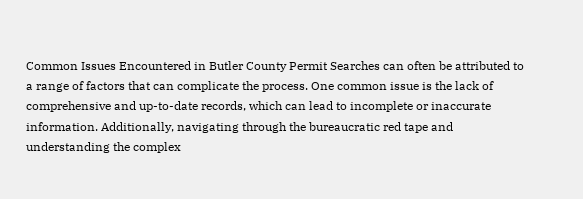Common Issues Encountered in Butler County Permit Searches can often be attributed to a range of factors that can complicate the process. One common issue is the lack of comprehensive and up-to-date records, which can lead to incomplete or inaccurate information. Additionally, navigating through the bureaucratic red tape and understanding the complex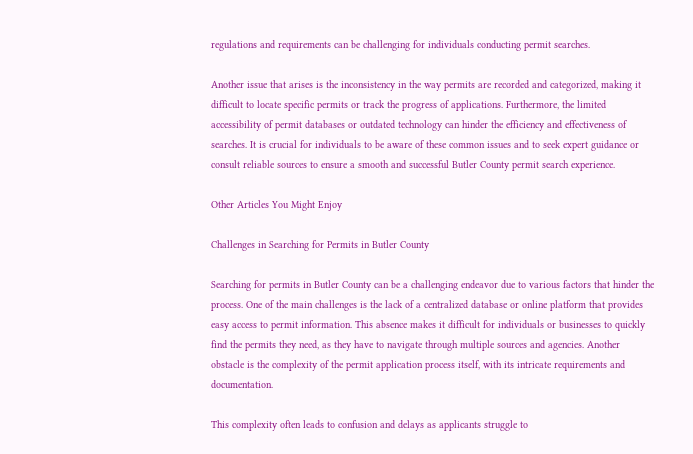regulations and requirements can be challenging for individuals conducting permit searches.

Another issue that arises is the inconsistency in the way permits are recorded and categorized, making it difficult to locate specific permits or track the progress of applications. Furthermore, the limited accessibility of permit databases or outdated technology can hinder the efficiency and effectiveness of searches. It is crucial for individuals to be aware of these common issues and to seek expert guidance or consult reliable sources to ensure a smooth and successful Butler County permit search experience.

Other Articles You Might Enjoy

Challenges in Searching for Permits in Butler County

Searching for permits in Butler County can be a challenging endeavor due to various factors that hinder the process. One of the main challenges is the lack of a centralized database or online platform that provides easy access to permit information. This absence makes it difficult for individuals or businesses to quickly find the permits they need, as they have to navigate through multiple sources and agencies. Another obstacle is the complexity of the permit application process itself, with its intricate requirements and documentation.

This complexity often leads to confusion and delays as applicants struggle to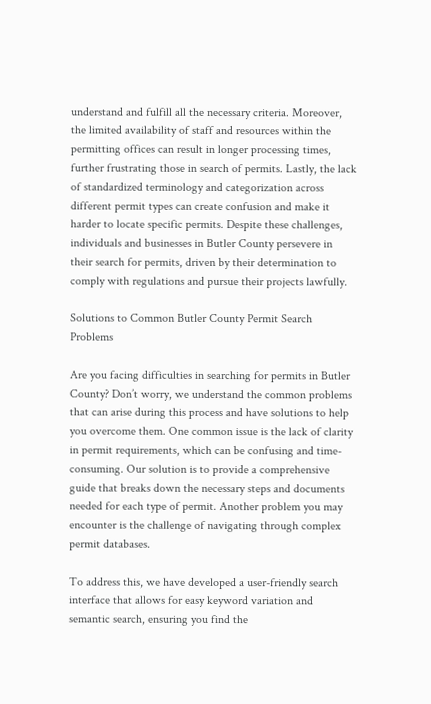understand and fulfill all the necessary criteria. Moreover, the limited availability of staff and resources within the permitting offices can result in longer processing times, further frustrating those in search of permits. Lastly, the lack of standardized terminology and categorization across different permit types can create confusion and make it harder to locate specific permits. Despite these challenges, individuals and businesses in Butler County persevere in their search for permits, driven by their determination to comply with regulations and pursue their projects lawfully.

Solutions to Common Butler County Permit Search Problems

Are you facing difficulties in searching for permits in Butler County? Don’t worry, we understand the common problems that can arise during this process and have solutions to help you overcome them. One common issue is the lack of clarity in permit requirements, which can be confusing and time-consuming. Our solution is to provide a comprehensive guide that breaks down the necessary steps and documents needed for each type of permit. Another problem you may encounter is the challenge of navigating through complex permit databases.

To address this, we have developed a user-friendly search interface that allows for easy keyword variation and semantic search, ensuring you find the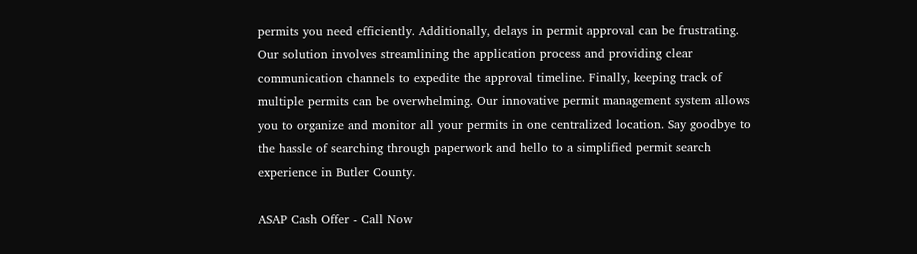permits you need efficiently. Additionally, delays in permit approval can be frustrating. Our solution involves streamlining the application process and providing clear communication channels to expedite the approval timeline. Finally, keeping track of multiple permits can be overwhelming. Our innovative permit management system allows you to organize and monitor all your permits in one centralized location. Say goodbye to the hassle of searching through paperwork and hello to a simplified permit search experience in Butler County.

ASAP Cash Offer - Call Now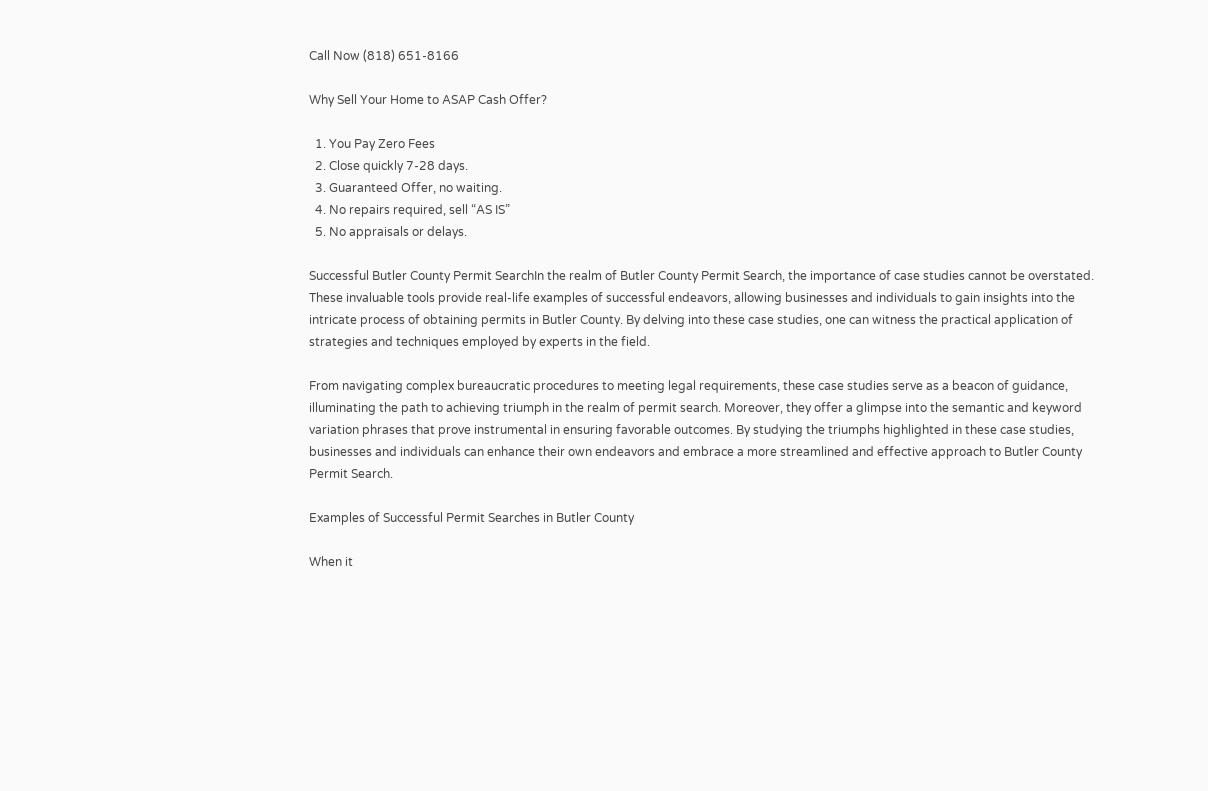Call Now (818) 651-8166

Why Sell Your Home to ASAP Cash Offer?

  1. You Pay Zero Fees
  2. Close quickly 7-28 days.
  3. Guaranteed Offer, no waiting.
  4. No repairs required, sell “AS IS”
  5. No appraisals or delays.

Successful Butler County Permit SearchIn the realm of Butler County Permit Search, the importance of case studies cannot be overstated. These invaluable tools provide real-life examples of successful endeavors, allowing businesses and individuals to gain insights into the intricate process of obtaining permits in Butler County. By delving into these case studies, one can witness the practical application of strategies and techniques employed by experts in the field.

From navigating complex bureaucratic procedures to meeting legal requirements, these case studies serve as a beacon of guidance, illuminating the path to achieving triumph in the realm of permit search. Moreover, they offer a glimpse into the semantic and keyword variation phrases that prove instrumental in ensuring favorable outcomes. By studying the triumphs highlighted in these case studies, businesses and individuals can enhance their own endeavors and embrace a more streamlined and effective approach to Butler County Permit Search.

Examples of Successful Permit Searches in Butler County

When it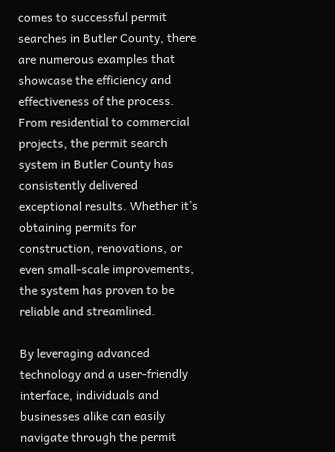comes to successful permit searches in Butler County, there are numerous examples that showcase the efficiency and effectiveness of the process. From residential to commercial projects, the permit search system in Butler County has consistently delivered exceptional results. Whether it’s obtaining permits for construction, renovations, or even small-scale improvements, the system has proven to be reliable and streamlined.

By leveraging advanced technology and a user-friendly interface, individuals and businesses alike can easily navigate through the permit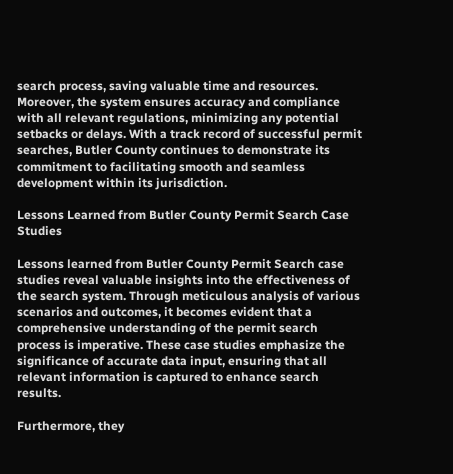search process, saving valuable time and resources. Moreover, the system ensures accuracy and compliance with all relevant regulations, minimizing any potential setbacks or delays. With a track record of successful permit searches, Butler County continues to demonstrate its commitment to facilitating smooth and seamless development within its jurisdiction.

Lessons Learned from Butler County Permit Search Case Studies

Lessons learned from Butler County Permit Search case studies reveal valuable insights into the effectiveness of the search system. Through meticulous analysis of various scenarios and outcomes, it becomes evident that a comprehensive understanding of the permit search process is imperative. These case studies emphasize the significance of accurate data input, ensuring that all relevant information is captured to enhance search results.

Furthermore, they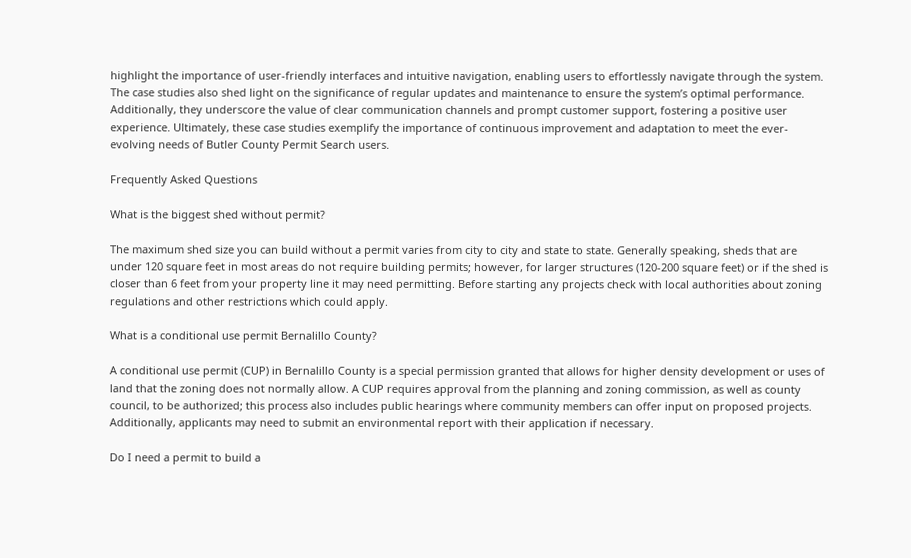highlight the importance of user-friendly interfaces and intuitive navigation, enabling users to effortlessly navigate through the system. The case studies also shed light on the significance of regular updates and maintenance to ensure the system’s optimal performance. Additionally, they underscore the value of clear communication channels and prompt customer support, fostering a positive user experience. Ultimately, these case studies exemplify the importance of continuous improvement and adaptation to meet the ever-evolving needs of Butler County Permit Search users.

Frequently Asked Questions

What is the biggest shed without permit?

The maximum shed size you can build without a permit varies from city to city and state to state. Generally speaking, sheds that are under 120 square feet in most areas do not require building permits; however, for larger structures (120-200 square feet) or if the shed is closer than 6 feet from your property line it may need permitting. Before starting any projects check with local authorities about zoning regulations and other restrictions which could apply.

What is a conditional use permit Bernalillo County?

A conditional use permit (CUP) in Bernalillo County is a special permission granted that allows for higher density development or uses of land that the zoning does not normally allow. A CUP requires approval from the planning and zoning commission, as well as county council, to be authorized; this process also includes public hearings where community members can offer input on proposed projects. Additionally, applicants may need to submit an environmental report with their application if necessary.

Do I need a permit to build a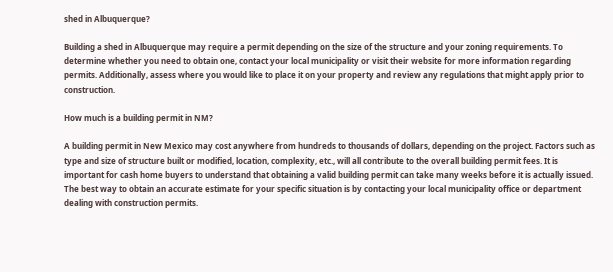shed in Albuquerque?

Building a shed in Albuquerque may require a permit depending on the size of the structure and your zoning requirements. To determine whether you need to obtain one, contact your local municipality or visit their website for more information regarding permits. Additionally, assess where you would like to place it on your property and review any regulations that might apply prior to construction.

How much is a building permit in NM?

A building permit in New Mexico may cost anywhere from hundreds to thousands of dollars, depending on the project. Factors such as type and size of structure built or modified, location, complexity, etc., will all contribute to the overall building permit fees. It is important for cash home buyers to understand that obtaining a valid building permit can take many weeks before it is actually issued. The best way to obtain an accurate estimate for your specific situation is by contacting your local municipality office or department dealing with construction permits.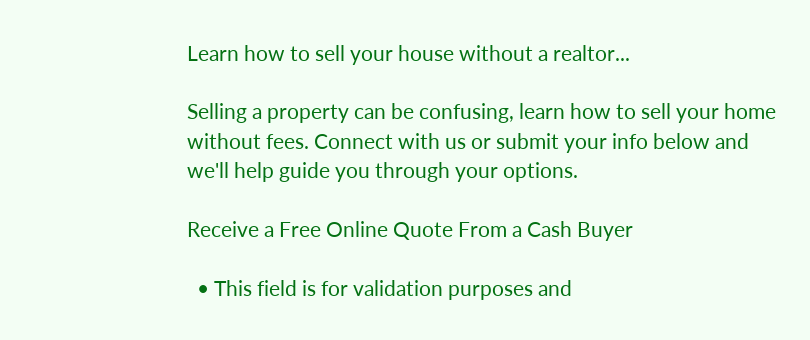Learn how to sell your house without a realtor...

Selling a property can be confusing, learn how to sell your home without fees. Connect with us or submit your info below and we'll help guide you through your options.

Receive a Free Online Quote From a Cash Buyer

  • This field is for validation purposes and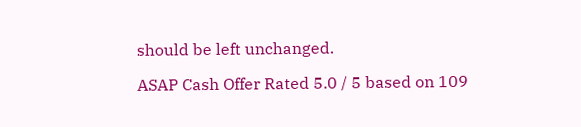should be left unchanged.

ASAP Cash Offer Rated 5.0 / 5 based on 109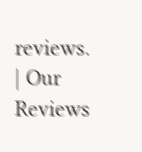reviews. | Our Reviews